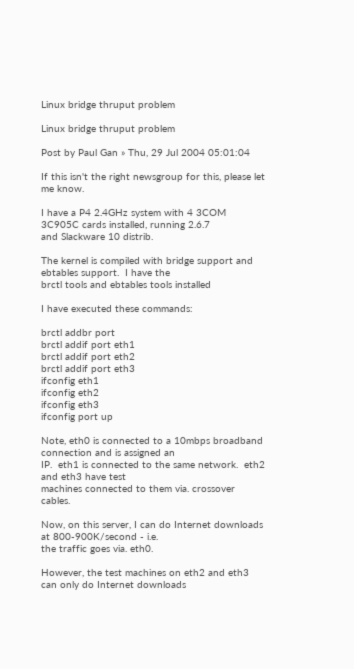Linux bridge thruput problem

Linux bridge thruput problem

Post by Paul Gan » Thu, 29 Jul 2004 05:01:04

If this isn't the right newsgroup for this, please let me know.

I have a P4 2.4GHz system with 4 3COM 3C905C cards installed, running 2.6.7
and Slackware 10 distrib.

The kernel is compiled with bridge support and ebtables support.  I have the
brctl tools and ebtables tools installed

I have executed these commands:

brctl addbr port
brctl addif port eth1
brctl addif port eth2
brctl addif port eth3
ifconfig eth1
ifconfig eth2
ifconfig eth3
ifconfig port up

Note, eth0 is connected to a 10mbps broadband connection and is assigned an
IP.  eth1 is connected to the same network.  eth2 and eth3 have test
machines connected to them via. crossover cables.

Now, on this server, I can do Internet downloads at 800-900K/second - i.e.
the traffic goes via. eth0.

However, the test machines on eth2 and eth3 can only do Internet downloads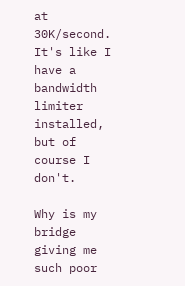at 30K/second.  It's like I have a bandwidth limiter installed, but of
course I don't.

Why is my bridge giving me such poor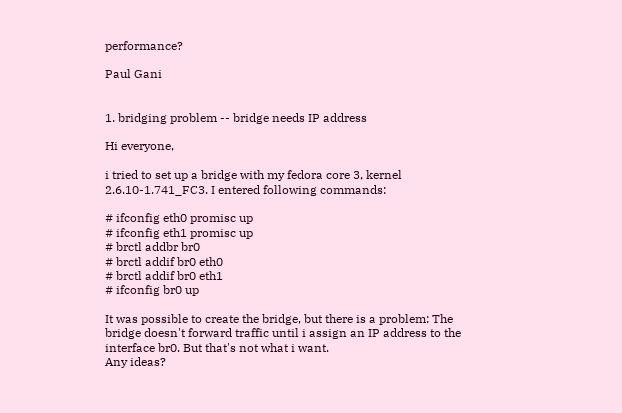performance?

Paul Gani


1. bridging problem -- bridge needs IP address

Hi everyone,

i tried to set up a bridge with my fedora core 3, kernel
2.6.10-1.741_FC3. I entered following commands:

# ifconfig eth0 promisc up
# ifconfig eth1 promisc up
# brctl addbr br0
# brctl addif br0 eth0
# brctl addif br0 eth1
# ifconfig br0 up

It was possible to create the bridge, but there is a problem: The
bridge doesn't forward traffic until i assign an IP address to the
interface br0. But that's not what i want.
Any ideas?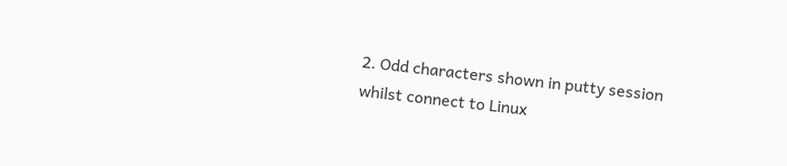2. Odd characters shown in putty session whilst connect to Linux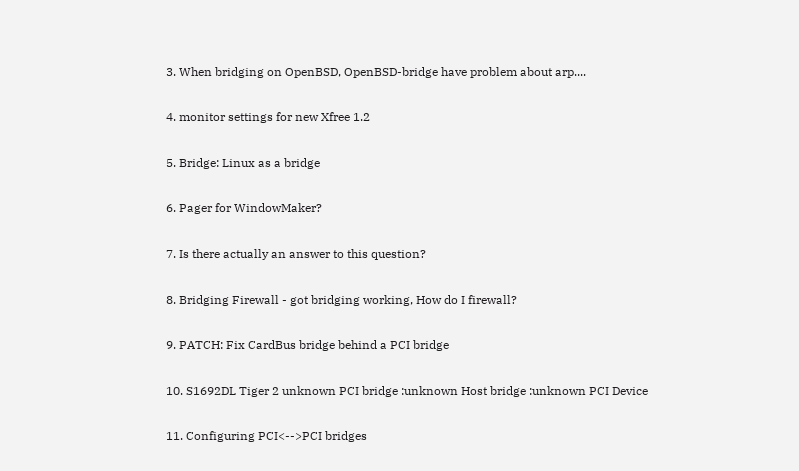3. When bridging on OpenBSD, OpenBSD-bridge have problem about arp....

4. monitor settings for new Xfree 1.2

5. Bridge: Linux as a bridge

6. Pager for WindowMaker?

7. Is there actually an answer to this question?

8. Bridging Firewall - got bridging working, How do I firewall?

9. PATCH: Fix CardBus bridge behind a PCI bridge

10. S1692DL Tiger 2 unknown PCI bridge :unknown Host bridge :unknown PCI Device

11. Configuring PCI<-->PCI bridges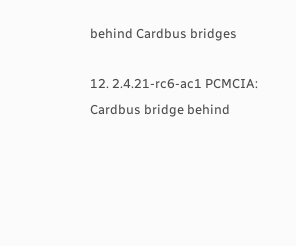behind Cardbus bridges

12. 2.4.21-rc6-ac1 PCMCIA: Cardbus bridge behind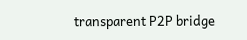transparent P2P bridge